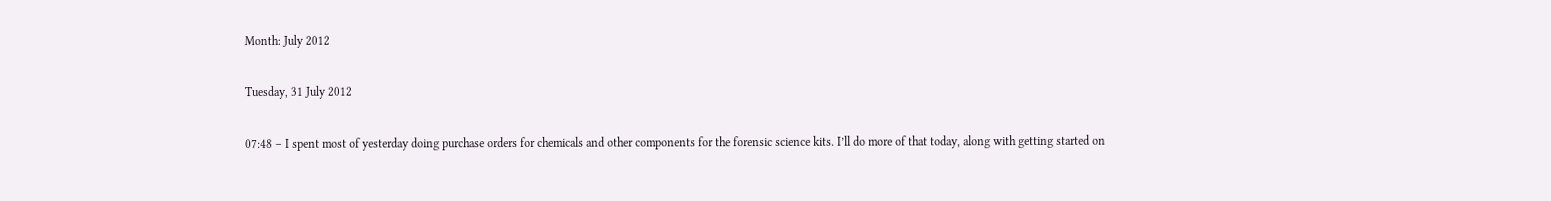Month: July 2012

Tuesday, 31 July 2012

07:48 – I spent most of yesterday doing purchase orders for chemicals and other components for the forensic science kits. I’ll do more of that today, along with getting started on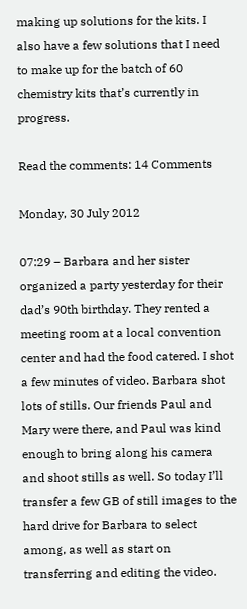making up solutions for the kits. I also have a few solutions that I need to make up for the batch of 60 chemistry kits that’s currently in progress.

Read the comments: 14 Comments

Monday, 30 July 2012

07:29 – Barbara and her sister organized a party yesterday for their dad’s 90th birthday. They rented a meeting room at a local convention center and had the food catered. I shot a few minutes of video. Barbara shot lots of stills. Our friends Paul and Mary were there, and Paul was kind enough to bring along his camera and shoot stills as well. So today I’ll transfer a few GB of still images to the hard drive for Barbara to select among, as well as start on transferring and editing the video.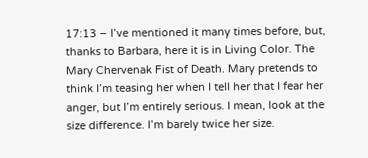17:13 – I’ve mentioned it many times before, but, thanks to Barbara, here it is in Living Color. The Mary Chervenak Fist of Death. Mary pretends to think I’m teasing her when I tell her that I fear her anger, but I’m entirely serious. I mean, look at the size difference. I’m barely twice her size.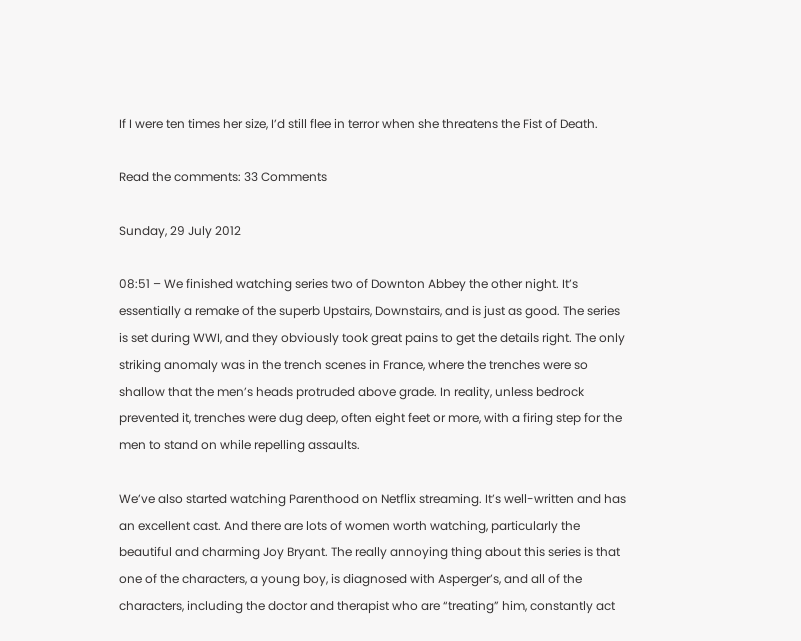If I were ten times her size, I’d still flee in terror when she threatens the Fist of Death.

Read the comments: 33 Comments

Sunday, 29 July 2012

08:51 – We finished watching series two of Downton Abbey the other night. It’s essentially a remake of the superb Upstairs, Downstairs, and is just as good. The series is set during WWI, and they obviously took great pains to get the details right. The only striking anomaly was in the trench scenes in France, where the trenches were so shallow that the men’s heads protruded above grade. In reality, unless bedrock prevented it, trenches were dug deep, often eight feet or more, with a firing step for the men to stand on while repelling assaults.

We’ve also started watching Parenthood on Netflix streaming. It’s well-written and has an excellent cast. And there are lots of women worth watching, particularly the beautiful and charming Joy Bryant. The really annoying thing about this series is that one of the characters, a young boy, is diagnosed with Asperger’s, and all of the characters, including the doctor and therapist who are “treating” him, constantly act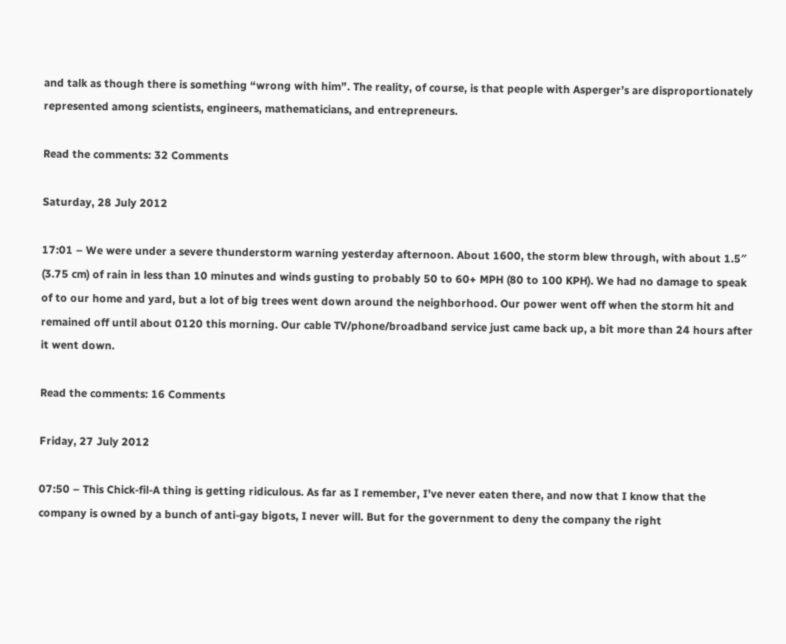and talk as though there is something “wrong with him”. The reality, of course, is that people with Asperger’s are disproportionately represented among scientists, engineers, mathematicians, and entrepreneurs.

Read the comments: 32 Comments

Saturday, 28 July 2012

17:01 – We were under a severe thunderstorm warning yesterday afternoon. About 1600, the storm blew through, with about 1.5″ (3.75 cm) of rain in less than 10 minutes and winds gusting to probably 50 to 60+ MPH (80 to 100 KPH). We had no damage to speak of to our home and yard, but a lot of big trees went down around the neighborhood. Our power went off when the storm hit and remained off until about 0120 this morning. Our cable TV/phone/broadband service just came back up, a bit more than 24 hours after it went down.

Read the comments: 16 Comments

Friday, 27 July 2012

07:50 – This Chick-fil-A thing is getting ridiculous. As far as I remember, I’ve never eaten there, and now that I know that the company is owned by a bunch of anti-gay bigots, I never will. But for the government to deny the company the right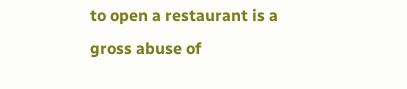to open a restaurant is a gross abuse of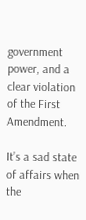government power, and a clear violation of the First Amendment.

It’s a sad state of affairs when the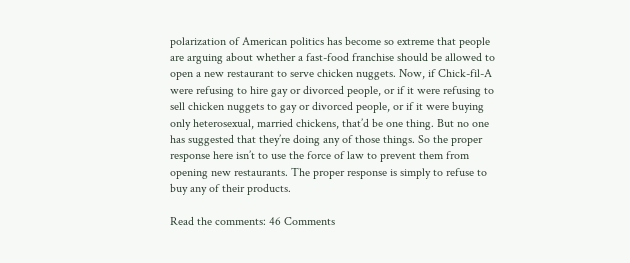polarization of American politics has become so extreme that people are arguing about whether a fast-food franchise should be allowed to open a new restaurant to serve chicken nuggets. Now, if Chick-fil-A were refusing to hire gay or divorced people, or if it were refusing to sell chicken nuggets to gay or divorced people, or if it were buying only heterosexual, married chickens, that’d be one thing. But no one has suggested that they’re doing any of those things. So the proper response here isn’t to use the force of law to prevent them from opening new restaurants. The proper response is simply to refuse to buy any of their products.

Read the comments: 46 Comments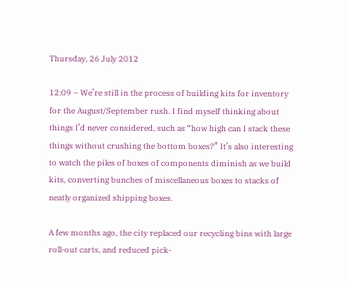Thursday, 26 July 2012

12:09 – We’re still in the process of building kits for inventory for the August/September rush. I find myself thinking about things I’d never considered, such as “how high can I stack these things without crushing the bottom boxes?” It’s also interesting to watch the piles of boxes of components diminish as we build kits, converting bunches of miscellaneous boxes to stacks of neatly organized shipping boxes.

A few months ago, the city replaced our recycling bins with large roll-out carts, and reduced pick-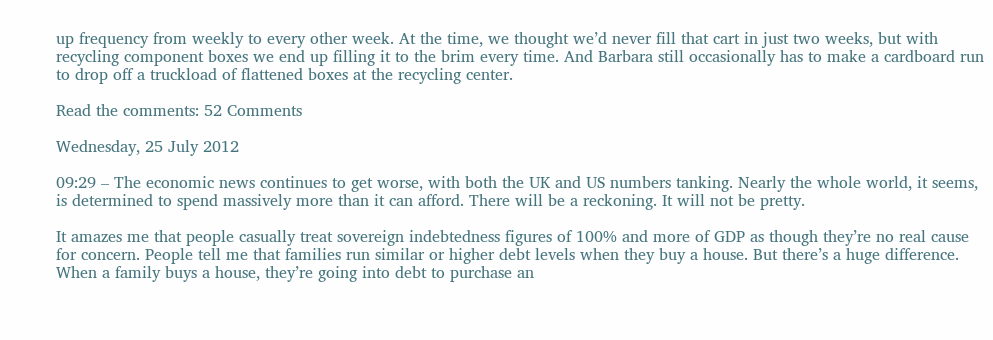up frequency from weekly to every other week. At the time, we thought we’d never fill that cart in just two weeks, but with recycling component boxes we end up filling it to the brim every time. And Barbara still occasionally has to make a cardboard run to drop off a truckload of flattened boxes at the recycling center.

Read the comments: 52 Comments

Wednesday, 25 July 2012

09:29 – The economic news continues to get worse, with both the UK and US numbers tanking. Nearly the whole world, it seems, is determined to spend massively more than it can afford. There will be a reckoning. It will not be pretty.

It amazes me that people casually treat sovereign indebtedness figures of 100% and more of GDP as though they’re no real cause for concern. People tell me that families run similar or higher debt levels when they buy a house. But there’s a huge difference. When a family buys a house, they’re going into debt to purchase an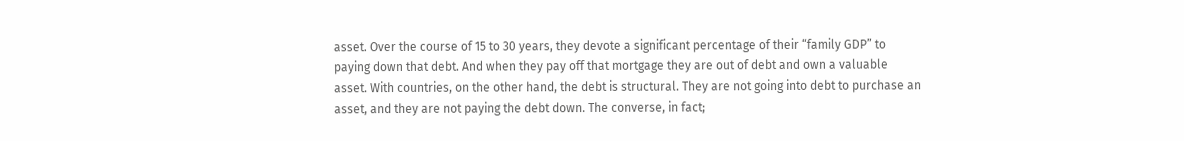asset. Over the course of 15 to 30 years, they devote a significant percentage of their “family GDP” to paying down that debt. And when they pay off that mortgage they are out of debt and own a valuable asset. With countries, on the other hand, the debt is structural. They are not going into debt to purchase an asset, and they are not paying the debt down. The converse, in fact;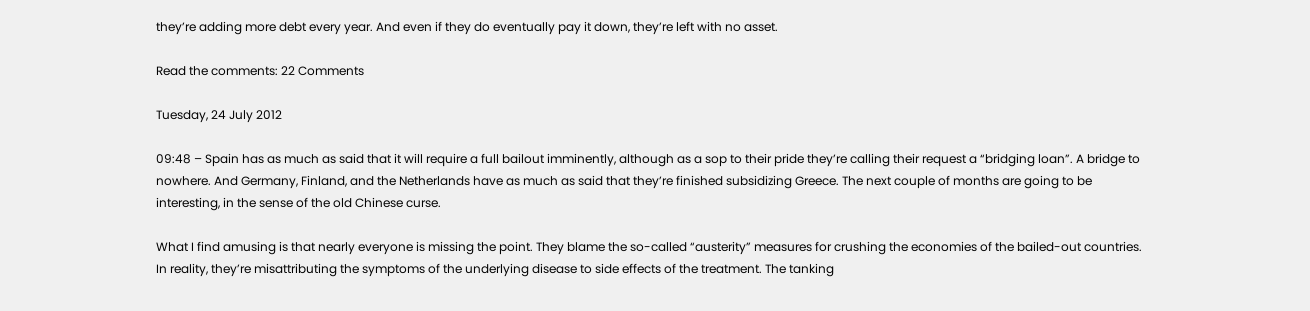they’re adding more debt every year. And even if they do eventually pay it down, they’re left with no asset.

Read the comments: 22 Comments

Tuesday, 24 July 2012

09:48 – Spain has as much as said that it will require a full bailout imminently, although as a sop to their pride they’re calling their request a “bridging loan”. A bridge to nowhere. And Germany, Finland, and the Netherlands have as much as said that they’re finished subsidizing Greece. The next couple of months are going to be interesting, in the sense of the old Chinese curse.

What I find amusing is that nearly everyone is missing the point. They blame the so-called “austerity” measures for crushing the economies of the bailed-out countries. In reality, they’re misattributing the symptoms of the underlying disease to side effects of the treatment. The tanking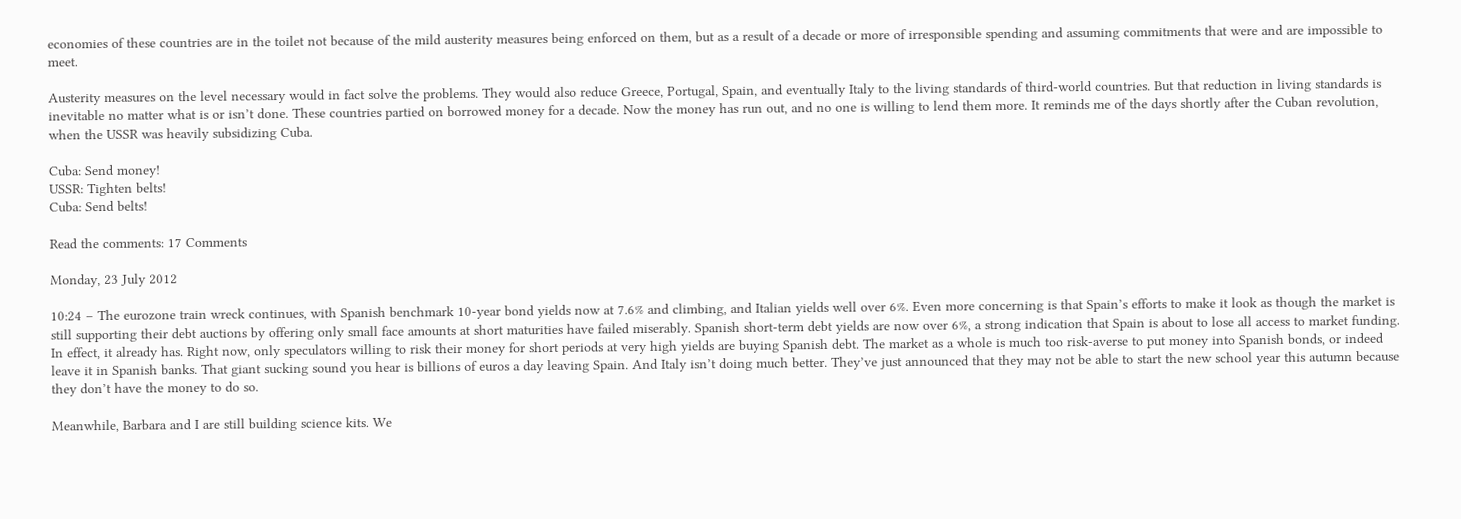economies of these countries are in the toilet not because of the mild austerity measures being enforced on them, but as a result of a decade or more of irresponsible spending and assuming commitments that were and are impossible to meet.

Austerity measures on the level necessary would in fact solve the problems. They would also reduce Greece, Portugal, Spain, and eventually Italy to the living standards of third-world countries. But that reduction in living standards is inevitable no matter what is or isn’t done. These countries partied on borrowed money for a decade. Now the money has run out, and no one is willing to lend them more. It reminds me of the days shortly after the Cuban revolution, when the USSR was heavily subsidizing Cuba.

Cuba: Send money!
USSR: Tighten belts!
Cuba: Send belts!

Read the comments: 17 Comments

Monday, 23 July 2012

10:24 – The eurozone train wreck continues, with Spanish benchmark 10-year bond yields now at 7.6% and climbing, and Italian yields well over 6%. Even more concerning is that Spain’s efforts to make it look as though the market is still supporting their debt auctions by offering only small face amounts at short maturities have failed miserably. Spanish short-term debt yields are now over 6%, a strong indication that Spain is about to lose all access to market funding. In effect, it already has. Right now, only speculators willing to risk their money for short periods at very high yields are buying Spanish debt. The market as a whole is much too risk-averse to put money into Spanish bonds, or indeed leave it in Spanish banks. That giant sucking sound you hear is billions of euros a day leaving Spain. And Italy isn’t doing much better. They’ve just announced that they may not be able to start the new school year this autumn because they don’t have the money to do so.

Meanwhile, Barbara and I are still building science kits. We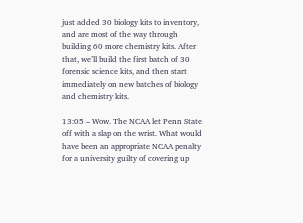just added 30 biology kits to inventory, and are most of the way through building 60 more chemistry kits. After that, we’ll build the first batch of 30 forensic science kits, and then start immediately on new batches of biology and chemistry kits.

13:05 – Wow. The NCAA let Penn State off with a slap on the wrist. What would have been an appropriate NCAA penalty for a university guilty of covering up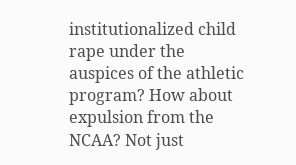institutionalized child rape under the auspices of the athletic program? How about expulsion from the NCAA? Not just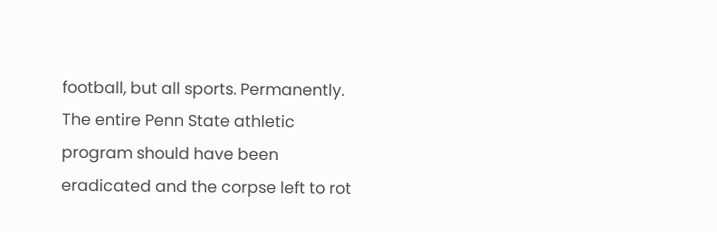football, but all sports. Permanently. The entire Penn State athletic program should have been eradicated and the corpse left to rot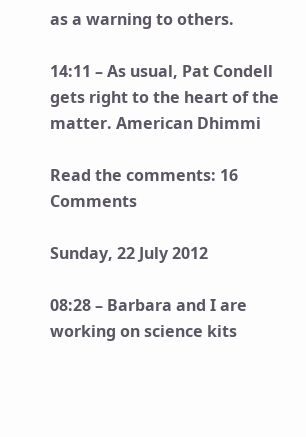as a warning to others.

14:11 – As usual, Pat Condell gets right to the heart of the matter. American Dhimmi

Read the comments: 16 Comments

Sunday, 22 July 2012

08:28 – Barbara and I are working on science kits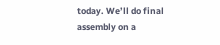today. We’ll do final assembly on a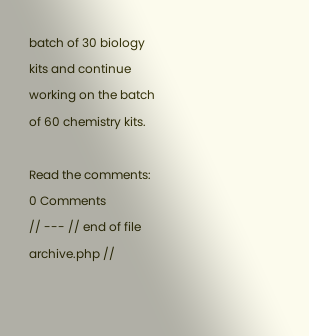batch of 30 biology kits and continue working on the batch of 60 chemistry kits.

Read the comments: 0 Comments
// --- // end of file archive.php //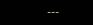---